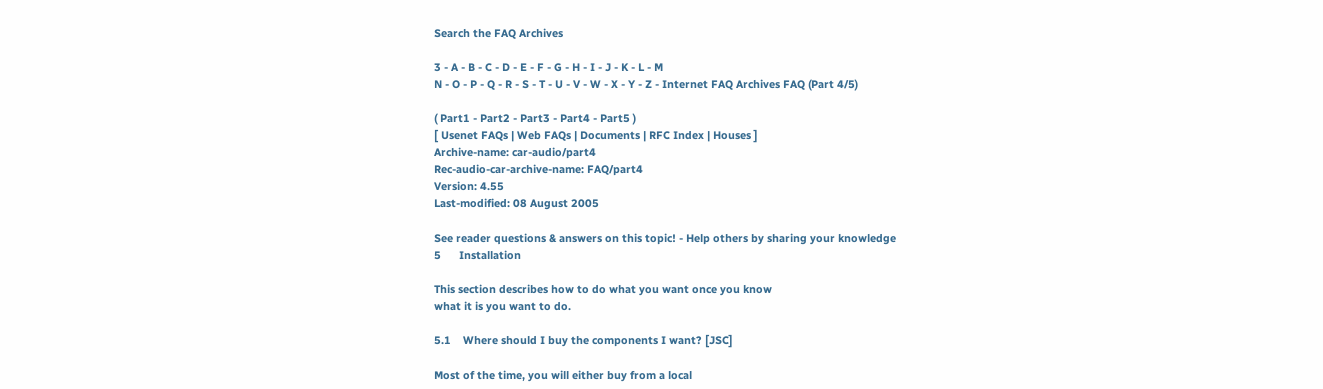Search the FAQ Archives

3 - A - B - C - D - E - F - G - H - I - J - K - L - M
N - O - P - Q - R - S - T - U - V - W - X - Y - Z - Internet FAQ Archives FAQ (Part 4/5)

( Part1 - Part2 - Part3 - Part4 - Part5 )
[ Usenet FAQs | Web FAQs | Documents | RFC Index | Houses ]
Archive-name: car-audio/part4
Rec-audio-car-archive-name: FAQ/part4
Version: 4.55
Last-modified: 08 August 2005

See reader questions & answers on this topic! - Help others by sharing your knowledge
5      Installation

This section describes how to do what you want once you know
what it is you want to do.

5.1    Where should I buy the components I want? [JSC]

Most of the time, you will either buy from a local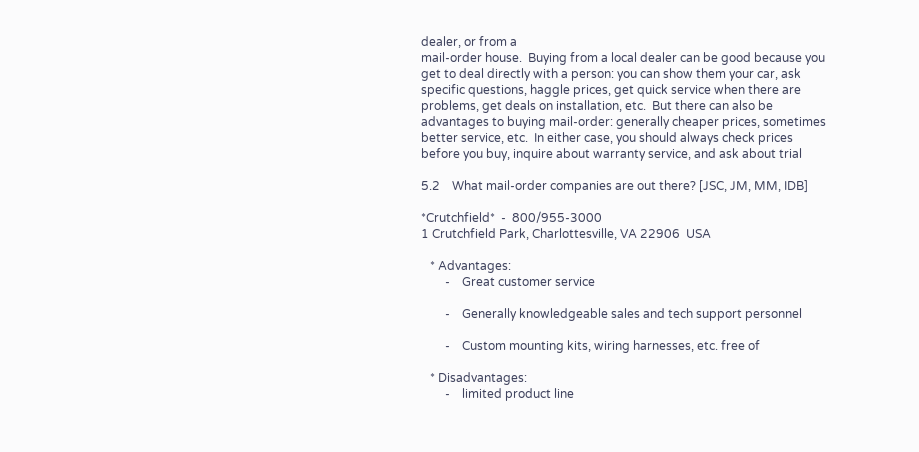dealer, or from a
mail-order house.  Buying from a local dealer can be good because you
get to deal directly with a person: you can show them your car, ask
specific questions, haggle prices, get quick service when there are
problems, get deals on installation, etc.  But there can also be
advantages to buying mail-order: generally cheaper prices, sometimes
better service, etc.  In either case, you should always check prices
before you buy, inquire about warranty service, and ask about trial

5.2    What mail-order companies are out there? [JSC, JM, MM, IDB]

*Crutchfield*  -  800/955-3000
1 Crutchfield Park, Charlottesville, VA 22906  USA

   * Advantages:
        -    Great customer service

        -    Generally knowledgeable sales and tech support personnel

        -    Custom mounting kits, wiring harnesses, etc. free of

   * Disadvantages:
        -    limited product line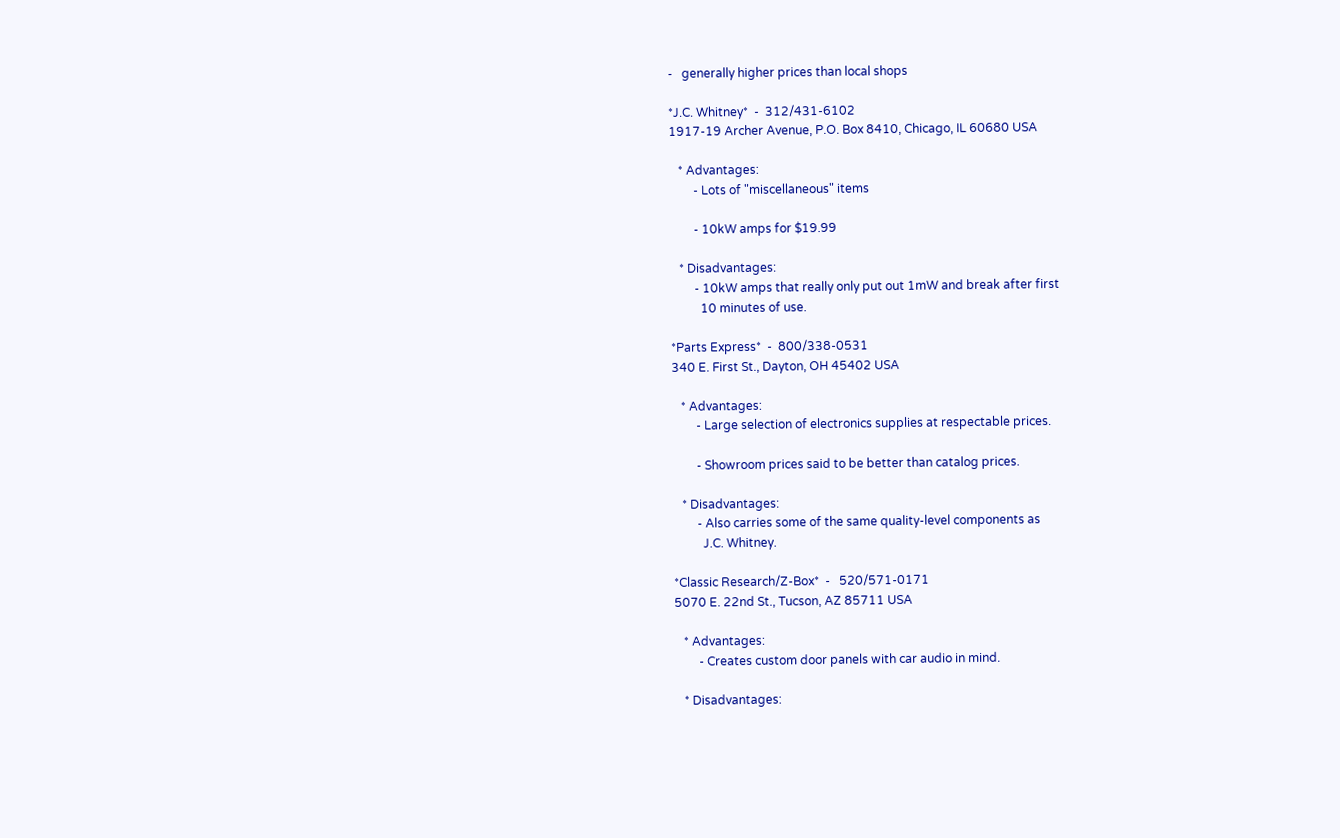-   generally higher prices than local shops

*J.C. Whitney*  -  312/431-6102
1917-19 Archer Avenue, P.O. Box 8410, Chicago, IL 60680 USA

   * Advantages:
        - Lots of "miscellaneous" items

        - 10kW amps for $19.99

   * Disadvantages:
        - 10kW amps that really only put out 1mW and break after first
          10 minutes of use.

*Parts Express*  -  800/338-0531
340 E. First St., Dayton, OH 45402 USA

   * Advantages:
        - Large selection of electronics supplies at respectable prices.

        - Showroom prices said to be better than catalog prices.

   * Disadvantages:
        - Also carries some of the same quality-level components as
          J.C. Whitney.

*Classic Research/Z-Box*  -   520/571-0171
5070 E. 22nd St., Tucson, AZ 85711 USA

   * Advantages:
        - Creates custom door panels with car audio in mind.

   * Disadvantages: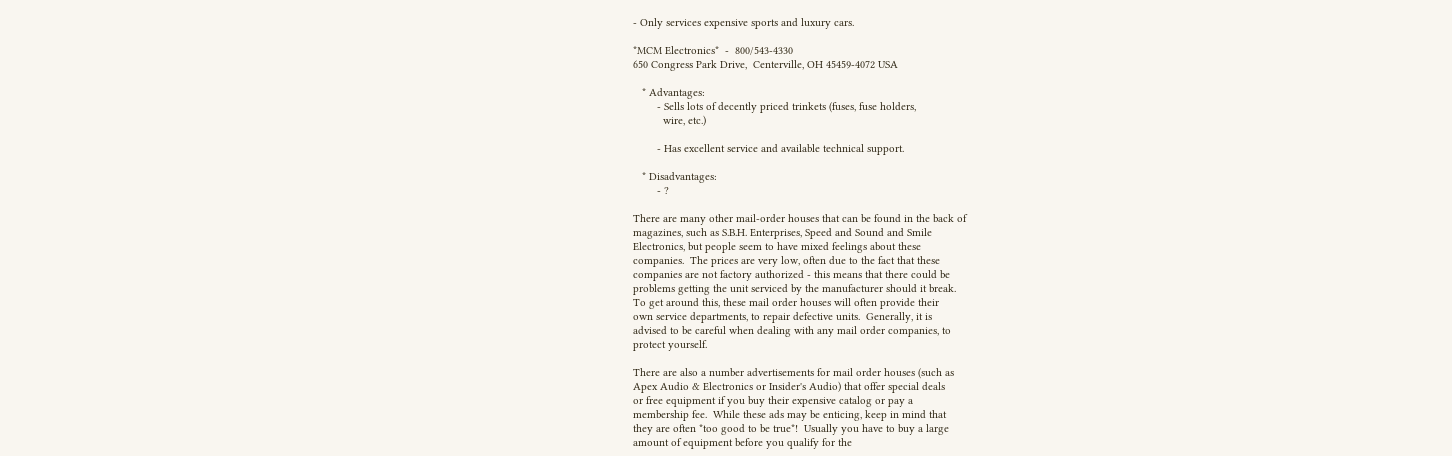- Only services expensive sports and luxury cars.

*MCM Electronics*  -  800/543-4330
650 Congress Park Drive,  Centerville, OH 45459-4072 USA

   * Advantages:
        - Sells lots of decently priced trinkets (fuses, fuse holders,
          wire, etc.)

        - Has excellent service and available technical support.

   * Disadvantages:
        - ?

There are many other mail-order houses that can be found in the back of
magazines, such as S.B.H. Enterprises, Speed and Sound and Smile
Electronics, but people seem to have mixed feelings about these
companies.  The prices are very low, often due to the fact that these
companies are not factory authorized - this means that there could be
problems getting the unit serviced by the manufacturer should it break.
To get around this, these mail order houses will often provide their
own service departments, to repair defective units.  Generally, it is
advised to be careful when dealing with any mail order companies, to
protect yourself.

There are also a number advertisements for mail order houses (such as
Apex Audio & Electronics or Insider's Audio) that offer special deals
or free equipment if you buy their expensive catalog or pay a
membership fee.  While these ads may be enticing, keep in mind that
they are often *too good to be true*!  Usually you have to buy a large
amount of equipment before you qualify for the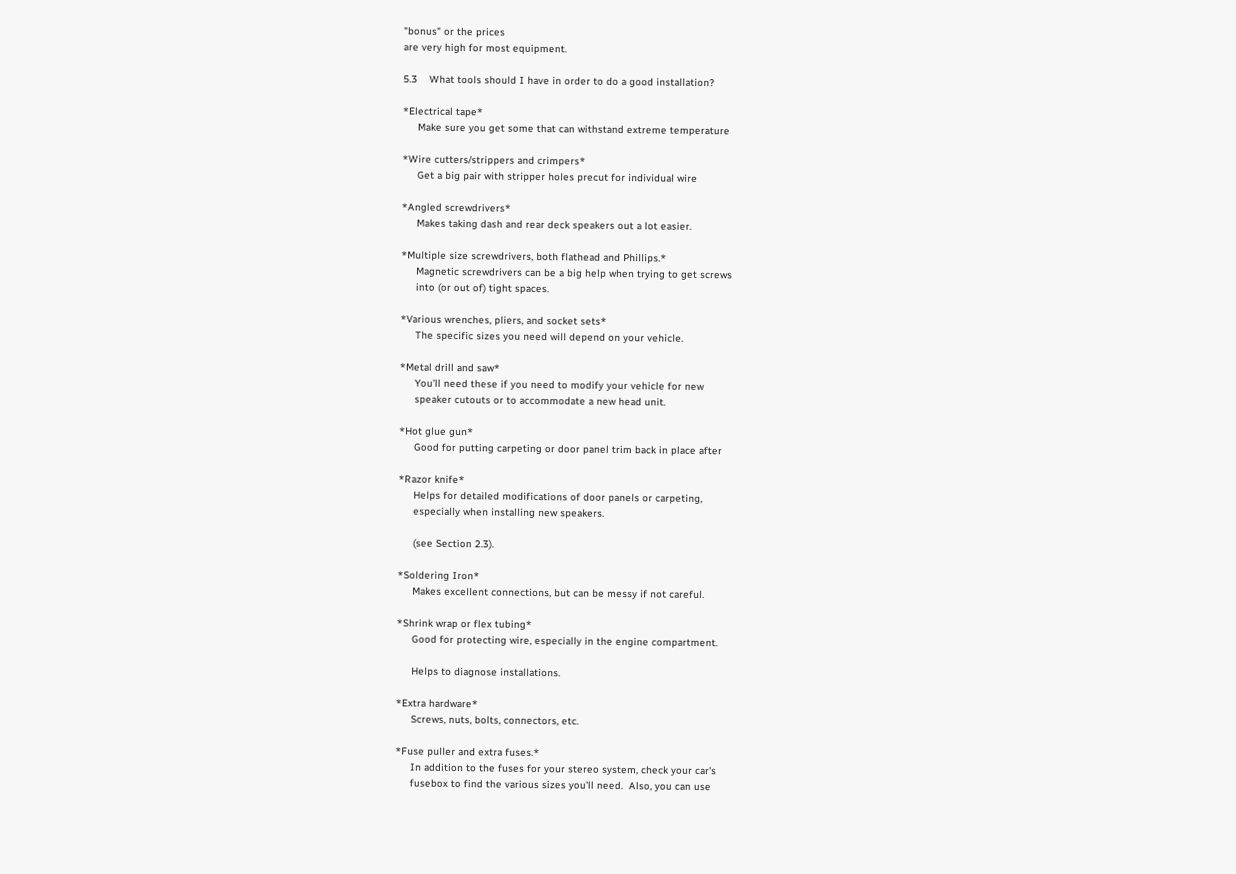"bonus" or the prices
are very high for most equipment.

5.3    What tools should I have in order to do a good installation?

*Electrical tape*
     Make sure you get some that can withstand extreme temperature

*Wire cutters/strippers and crimpers*
     Get a big pair with stripper holes precut for individual wire

*Angled screwdrivers*
     Makes taking dash and rear deck speakers out a lot easier.

*Multiple size screwdrivers, both flathead and Phillips.*
     Magnetic screwdrivers can be a big help when trying to get screws
     into (or out of) tight spaces.

*Various wrenches, pliers, and socket sets*
     The specific sizes you need will depend on your vehicle.

*Metal drill and saw*
     You'll need these if you need to modify your vehicle for new
     speaker cutouts or to accommodate a new head unit.

*Hot glue gun*
     Good for putting carpeting or door panel trim back in place after

*Razor knife*
     Helps for detailed modifications of door panels or carpeting,
     especially when installing new speakers.

     (see Section 2.3).

*Soldering Iron*
     Makes excellent connections, but can be messy if not careful.

*Shrink wrap or flex tubing*
     Good for protecting wire, especially in the engine compartment.

     Helps to diagnose installations.

*Extra hardware*
     Screws, nuts, bolts, connectors, etc.

*Fuse puller and extra fuses.*
     In addition to the fuses for your stereo system, check your car's
     fusebox to find the various sizes you'll need.  Also, you can use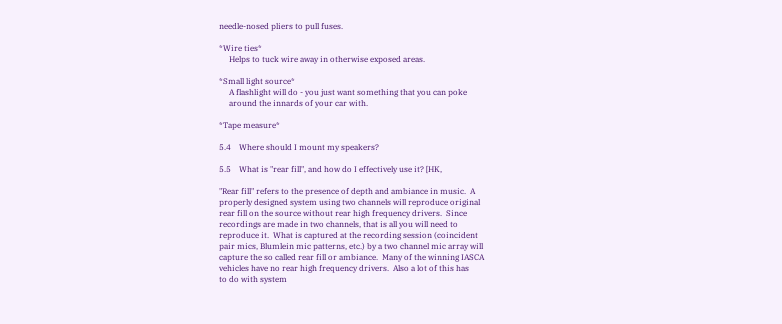needle-nosed pliers to pull fuses.

*Wire ties*
     Helps to tuck wire away in otherwise exposed areas.

*Small light source*
     A flashlight will do - you just want something that you can poke
     around the innards of your car with.

*Tape measure*

5.4    Where should I mount my speakers?

5.5    What is "rear fill", and how do I effectively use it? [HK,

"Rear fill" refers to the presence of depth and ambiance in music.  A
properly designed system using two channels will reproduce original
rear fill on the source without rear high frequency drivers.  Since
recordings are made in two channels, that is all you will need to
reproduce it.  What is captured at the recording session (coincident
pair mics, Blumlein mic patterns, etc.) by a two channel mic array will
capture the so called rear fill or ambiance.  Many of the winning IASCA
vehicles have no rear high frequency drivers.  Also a lot of this has
to do with system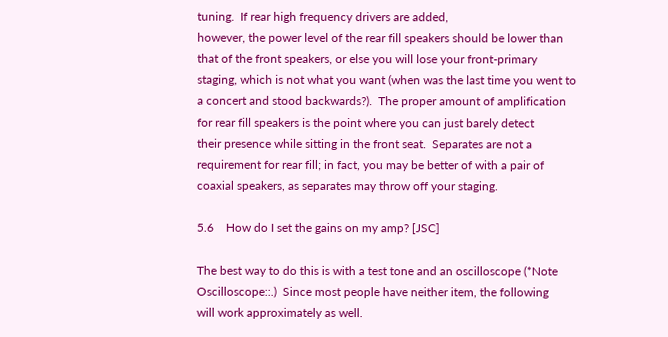tuning.  If rear high frequency drivers are added,
however, the power level of the rear fill speakers should be lower than
that of the front speakers, or else you will lose your front-primary
staging, which is not what you want (when was the last time you went to
a concert and stood backwards?).  The proper amount of amplification
for rear fill speakers is the point where you can just barely detect
their presence while sitting in the front seat.  Separates are not a
requirement for rear fill; in fact, you may be better of with a pair of
coaxial speakers, as separates may throw off your staging.

5.6    How do I set the gains on my amp? [JSC]

The best way to do this is with a test tone and an oscilloscope (*Note
Oscilloscope::.)  Since most people have neither item, the following
will work approximately as well.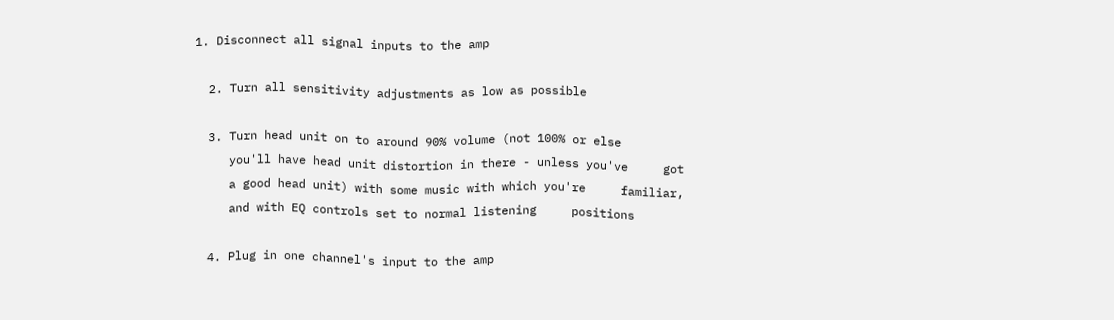1. Disconnect all signal inputs to the amp

  2. Turn all sensitivity adjustments as low as possible

  3. Turn head unit on to around 90% volume (not 100% or else
     you'll have head unit distortion in there - unless you've     got
     a good head unit) with some music with which you're     familiar,
     and with EQ controls set to normal listening     positions

  4. Plug in one channel's input to the amp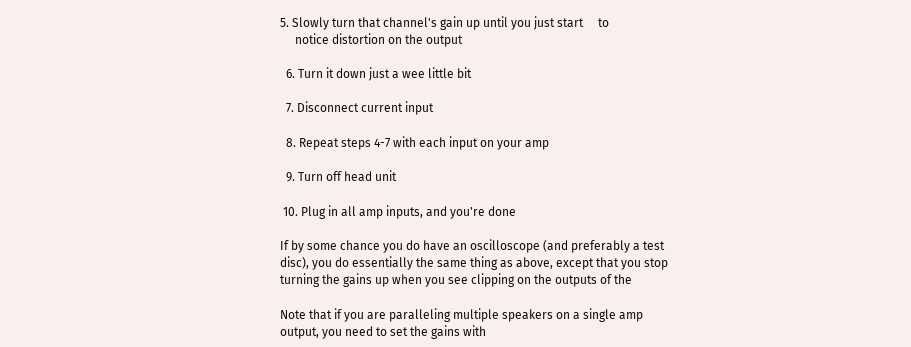5. Slowly turn that channel's gain up until you just start     to
     notice distortion on the output

  6. Turn it down just a wee little bit

  7. Disconnect current input

  8. Repeat steps 4-7 with each input on your amp

  9. Turn off head unit

 10. Plug in all amp inputs, and you're done

If by some chance you do have an oscilloscope (and preferably a test
disc), you do essentially the same thing as above, except that you stop
turning the gains up when you see clipping on the outputs of the

Note that if you are paralleling multiple speakers on a single amp
output, you need to set the gains with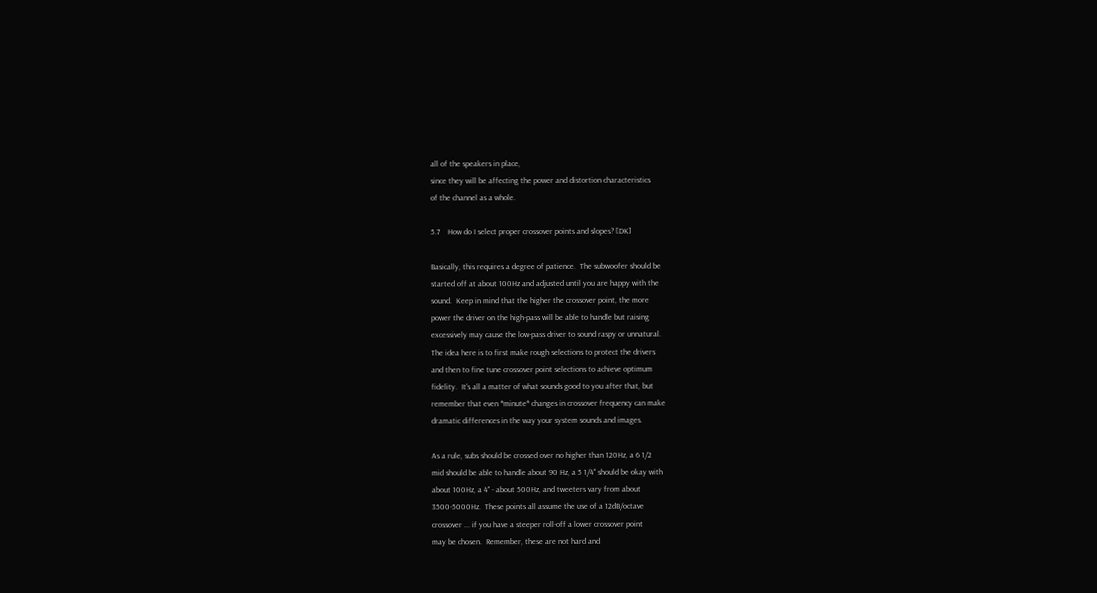all of the speakers in place,
since they will be affecting the power and distortion characteristics
of the channel as a whole.

5.7    How do I select proper crossover points and slopes? [DK]

Basically, this requires a degree of patience.  The subwoofer should be
started off at about 100Hz and adjusted until you are happy with the
sound.  Keep in mind that the higher the crossover point, the more
power the driver on the high-pass will be able to handle but raising
excessively may cause the low-pass driver to sound raspy or unnatural.
The idea here is to first make rough selections to protect the drivers
and then to fine tune crossover point selections to achieve optimum
fidelity.  It's all a matter of what sounds good to you after that, but
remember that even *minute* changes in crossover frequency can make
dramatic differences in the way your system sounds and images.

As a rule, subs should be crossed over no higher than 120Hz, a 6 1/2
mid should be able to handle about 90 Hz, a 5 1/4" should be okay with
about 100Hz, a 4" - about 500Hz, and tweeters vary from about
3500-5000Hz.  These points all assume the use of a 12dB/octave
crossover ... if you have a steeper roll-off a lower crossover point
may be chosen.  Remember, these are not hard and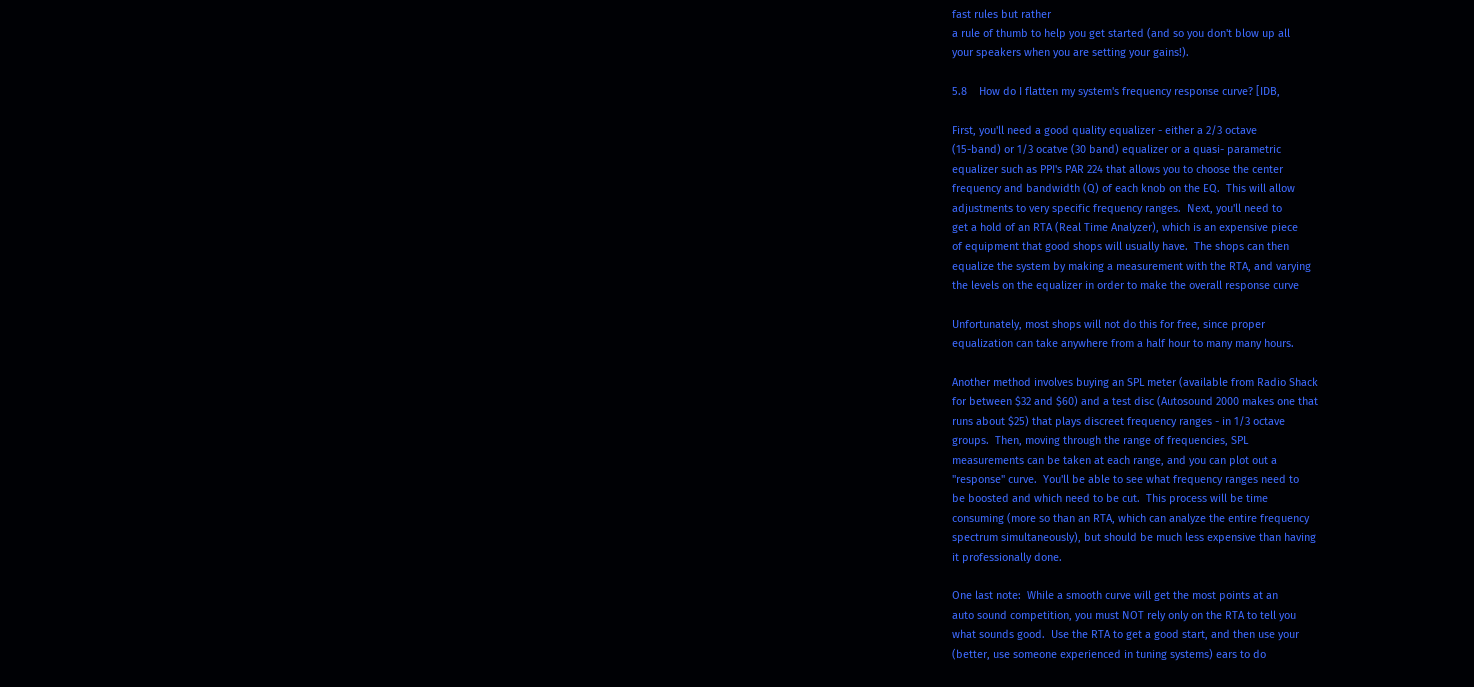fast rules but rather
a rule of thumb to help you get started (and so you don't blow up all
your speakers when you are setting your gains!).

5.8    How do I flatten my system's frequency response curve? [IDB,

First, you'll need a good quality equalizer - either a 2/3 octave
(15-band) or 1/3 ocatve (30 band) equalizer or a quasi- parametric
equalizer such as PPI's PAR 224 that allows you to choose the center
frequency and bandwidth (Q) of each knob on the EQ.  This will allow
adjustments to very specific frequency ranges.  Next, you'll need to
get a hold of an RTA (Real Time Analyzer), which is an expensive piece
of equipment that good shops will usually have.  The shops can then
equalize the system by making a measurement with the RTA, and varying
the levels on the equalizer in order to make the overall response curve

Unfortunately, most shops will not do this for free, since proper
equalization can take anywhere from a half hour to many many hours.

Another method involves buying an SPL meter (available from Radio Shack
for between $32 and $60) and a test disc (Autosound 2000 makes one that
runs about $25) that plays discreet frequency ranges - in 1/3 octave
groups.  Then, moving through the range of frequencies, SPL
measurements can be taken at each range, and you can plot out a
"response" curve.  You'll be able to see what frequency ranges need to
be boosted and which need to be cut.  This process will be time
consuming (more so than an RTA, which can analyze the entire frequency
spectrum simultaneously), but should be much less expensive than having
it professionally done.

One last note:  While a smooth curve will get the most points at an
auto sound competition, you must NOT rely only on the RTA to tell you
what sounds good.  Use the RTA to get a good start, and then use your
(better, use someone experienced in tuning systems) ears to do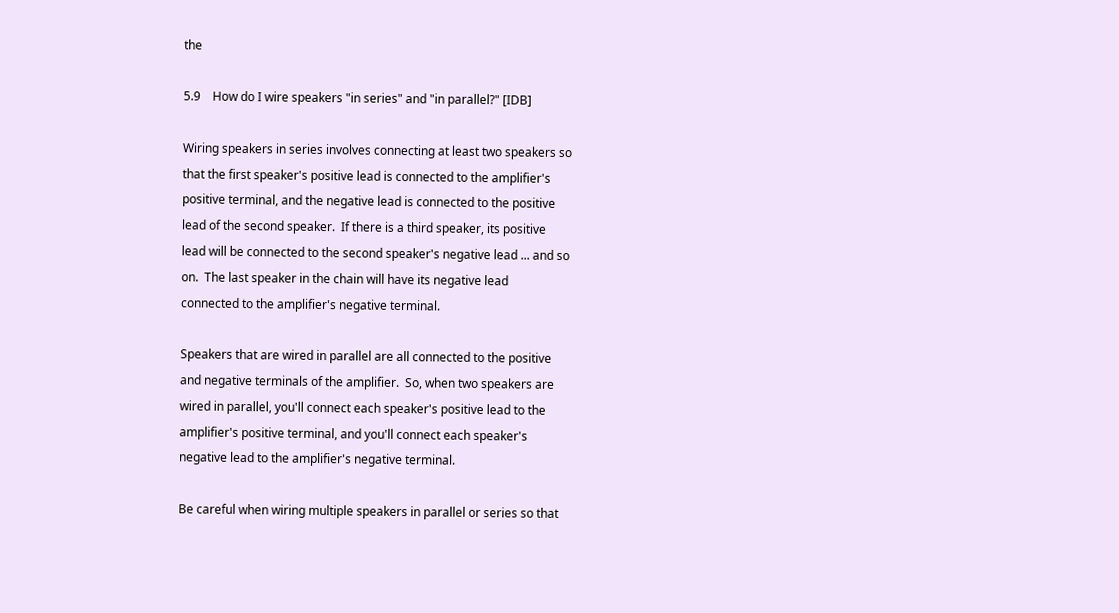the

5.9    How do I wire speakers "in series" and "in parallel?" [IDB]

Wiring speakers in series involves connecting at least two speakers so
that the first speaker's positive lead is connected to the amplifier's
positive terminal, and the negative lead is connected to the positive
lead of the second speaker.  If there is a third speaker, its positive
lead will be connected to the second speaker's negative lead ... and so
on.  The last speaker in the chain will have its negative lead
connected to the amplifier's negative terminal.

Speakers that are wired in parallel are all connected to the positive
and negative terminals of the amplifier.  So, when two speakers are
wired in parallel, you'll connect each speaker's positive lead to the
amplifier's positive terminal, and you'll connect each speaker's
negative lead to the amplifier's negative terminal.

Be careful when wiring multiple speakers in parallel or series so that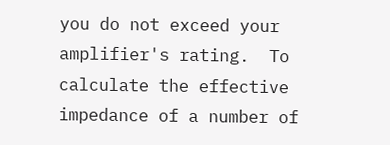you do not exceed your amplifier's rating.  To calculate the effective
impedance of a number of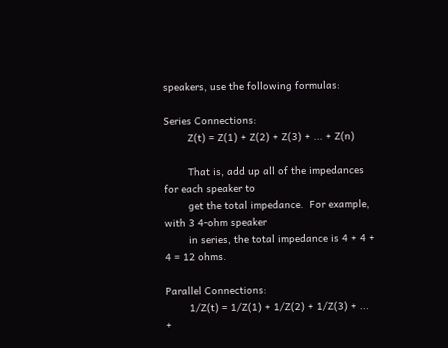speakers, use the following formulas:

Series Connections:
        Z(t) = Z(1) + Z(2) + Z(3) + ... + Z(n)

        That is, add up all of the impedances for each speaker to
        get the total impedance.  For example, with 3 4-ohm speaker
        in series, the total impedance is 4 + 4 + 4 = 12 ohms.

Parallel Connections:
        1/Z(t) = 1/Z(1) + 1/Z(2) + 1/Z(3) + ... +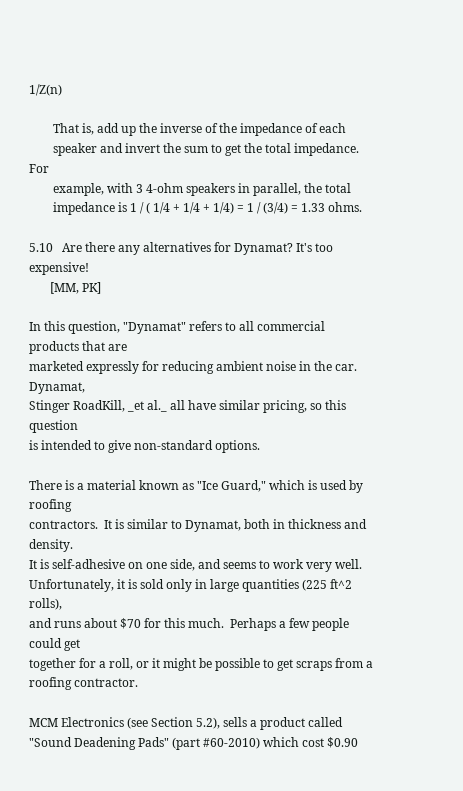1/Z(n)

        That is, add up the inverse of the impedance of each
        speaker and invert the sum to get the total impedance.  For
        example, with 3 4-ohm speakers in parallel, the total
        impedance is 1 / ( 1/4 + 1/4 + 1/4) = 1 / (3/4) = 1.33 ohms.

5.10   Are there any alternatives for Dynamat? It's too expensive!
       [MM, PK]

In this question, "Dynamat" refers to all commercial products that are
marketed expressly for reducing ambient noise in the car.  Dynamat,
Stinger RoadKill, _et al._ all have similar pricing, so this question
is intended to give non-standard options.

There is a material known as "Ice Guard," which is used by roofing
contractors.  It is similar to Dynamat, both in thickness and density.
It is self-adhesive on one side, and seems to work very well.
Unfortunately, it is sold only in large quantities (225 ft^2 rolls),
and runs about $70 for this much.  Perhaps a few people could get
together for a roll, or it might be possible to get scraps from a
roofing contractor.

MCM Electronics (see Section 5.2), sells a product called
"Sound Deadening Pads" (part #60-2010) which cost $0.90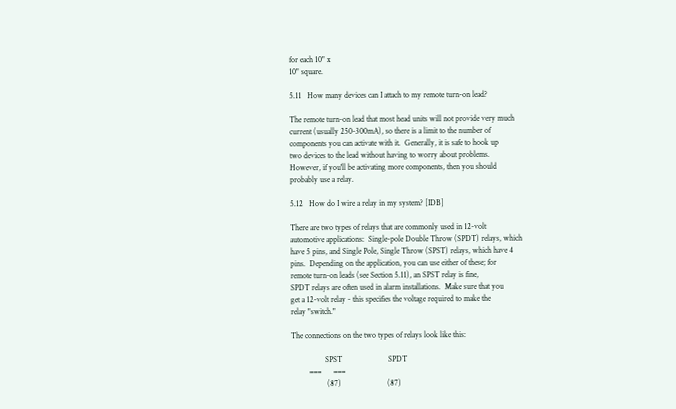for each 10" x
10" square.

5.11   How many devices can I attach to my remote turn-on lead?

The remote turn-on lead that most head units will not provide very much
current (usually 250-300mA), so there is a limit to the number of
components you can activate with it.  Generally, it is safe to hook up
two devices to the lead without having to worry about problems.
However, if you'll be activating more components, then you should
probably use a relay.

5.12   How do I wire a relay in my system? [IDB]

There are two types of relays that are commonly used in 12-volt
automotive applications:  Single-pole Double Throw (SPDT) relays, which
have 5 pins, and Single Pole, Single Throw (SPST) relays, which have 4
pins.  Depending on the application, you can use either of these; for
remote turn-on leads (see Section 5.11), an SPST relay is fine,
SPDT relays are often used in alarm installations.  Make sure that you
get a 12-volt relay - this specifies the voltage required to make the
relay "switch."

The connections on the two types of relays look like this:

                 SPST                       SPDT
         ===      ===
                  (87)                       (87)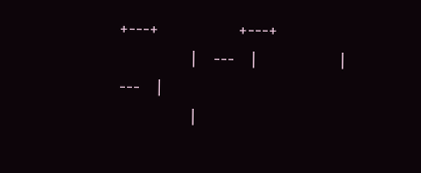+---+                +---+
              |   ---   |                |   ---   |
              |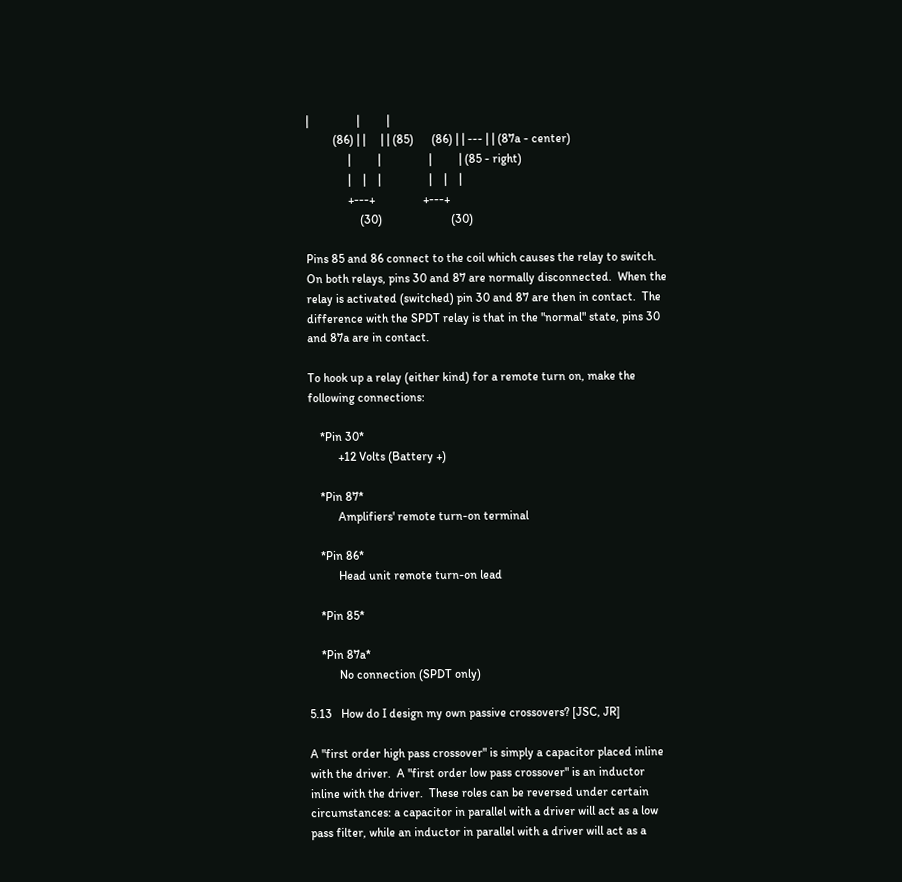|                |         |
         (86) | |     | | (85)      (86) | | --- | | (87a - center)
              |         |                |         | (85 - right)
              |    |    |                |    |    |
              +---+                +---+
                  (30)                       (30)

Pins 85 and 86 connect to the coil which causes the relay to switch.
On both relays, pins 30 and 87 are normally disconnected.  When the
relay is activated (switched) pin 30 and 87 are then in contact.  The
difference with the SPDT relay is that in the "normal" state, pins 30
and 87a are in contact.

To hook up a relay (either kind) for a remote turn on, make the
following connections:

    *Pin 30*
          +12 Volts (Battery +)

    *Pin 87*
          Amplifiers' remote turn-on terminal

    *Pin 86*
          Head unit remote turn-on lead

    *Pin 85*

    *Pin 87a*
          No connection (SPDT only)

5.13   How do I design my own passive crossovers? [JSC, JR]

A "first order high pass crossover" is simply a capacitor placed inline
with the driver.  A "first order low pass crossover" is an inductor
inline with the driver.  These roles can be reversed under certain
circumstances: a capacitor in parallel with a driver will act as a low
pass filter, while an inductor in parallel with a driver will act as a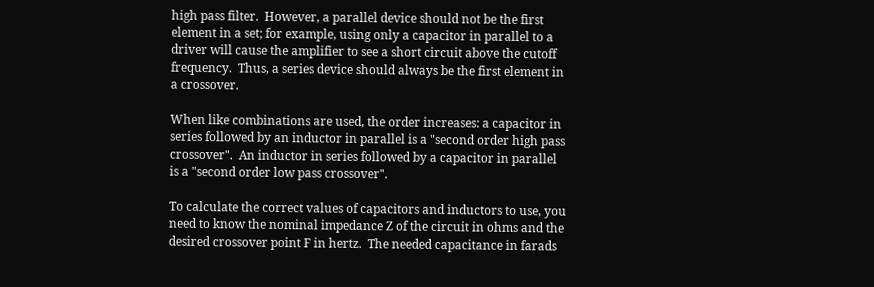high pass filter.  However, a parallel device should not be the first
element in a set; for example, using only a capacitor in parallel to a
driver will cause the amplifier to see a short circuit above the cutoff
frequency.  Thus, a series device should always be the first element in
a crossover.

When like combinations are used, the order increases: a capacitor in
series followed by an inductor in parallel is a "second order high pass
crossover".  An inductor in series followed by a capacitor in parallel
is a "second order low pass crossover".

To calculate the correct values of capacitors and inductors to use, you
need to know the nominal impedance Z of the circuit in ohms and the
desired crossover point F in hertz.  The needed capacitance in farads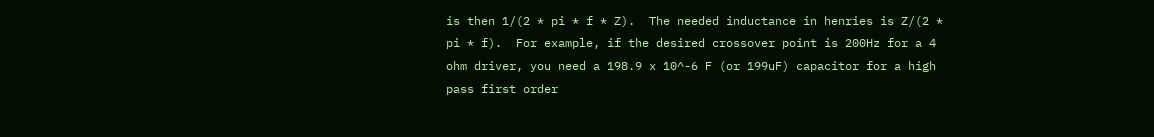is then 1/(2 * pi * f * Z).  The needed inductance in henries is Z/(2 *
pi * f).  For example, if the desired crossover point is 200Hz for a 4
ohm driver, you need a 198.9 x 10^-6 F (or 199uF) capacitor for a high
pass first order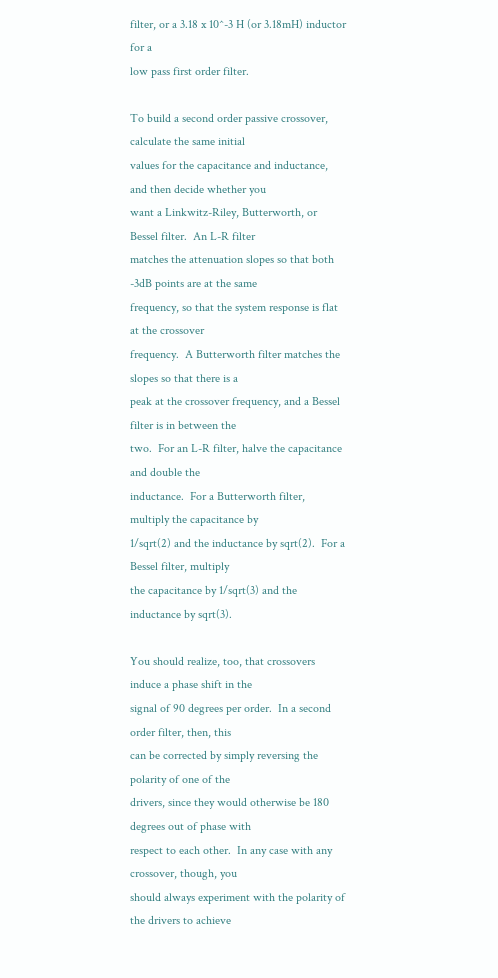filter, or a 3.18 x 10^-3 H (or 3.18mH) inductor for a
low pass first order filter.

To build a second order passive crossover, calculate the same initial
values for the capacitance and inductance, and then decide whether you
want a Linkwitz-Riley, Butterworth, or Bessel filter.  An L-R filter
matches the attenuation slopes so that both -3dB points are at the same
frequency, so that the system response is flat at the crossover
frequency.  A Butterworth filter matches the slopes so that there is a
peak at the crossover frequency, and a Bessel filter is in between the
two.  For an L-R filter, halve the capacitance and double the
inductance.  For a Butterworth filter, multiply the capacitance by
1/sqrt(2) and the inductance by sqrt(2).  For a Bessel filter, multiply
the capacitance by 1/sqrt(3) and the inductance by sqrt(3).

You should realize, too, that crossovers induce a phase shift in the
signal of 90 degrees per order.  In a second order filter, then, this
can be corrected by simply reversing the polarity of one of the
drivers, since they would otherwise be 180 degrees out of phase with
respect to each other.  In any case with any crossover, though, you
should always experiment with the polarity of the drivers to achieve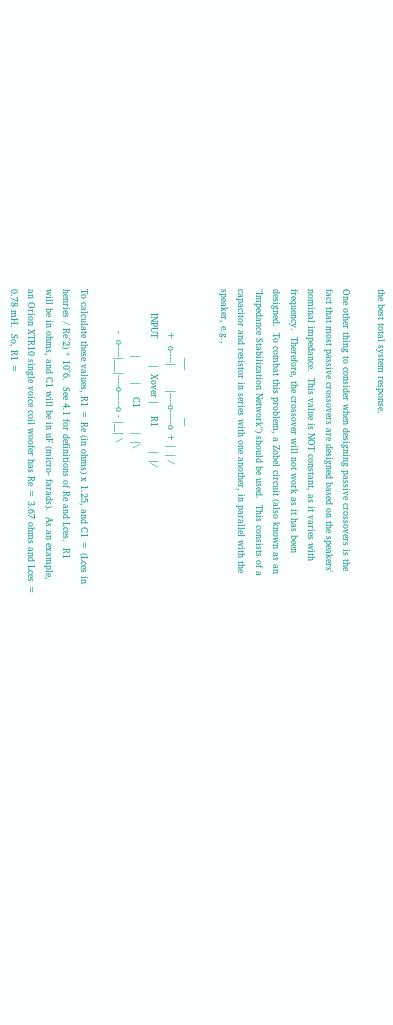the best total system response.

One other thing to consider when designing passive crossovers is the
fact that most passive crossovers are designed based on the speakers'
nominal impedance.  This value is NOT constant, as it varies with
frequency.  Therefore, the crossover will not work as it has been
designed.  To combat this problem, a Zobel circuit (also known as an
"Impedance Stabilization Network") should be used.  This consists of a
capacitor and resistor in series with one another, in parallel with the
speaker, e.g.,

                       ___                __
              +  o----|        |----o-----o + |  | /
        INPUT         |  Xover |    R1        |  |/
                      |        |    C1        |  |\
              -  o----|___|----o-----o - |__| \

To calculate these values, R1 = Re (in ohms) x 1.25, and C1 = (Lces in
henries / Re^2) * 10^6.  See 4.1 for definitions of Re and Lces.  R1
will be in ohms, and C1 will be in uF (micro- farads).  As an example,
an Orion XTR10 single voice coil woofer has Re = 3.67 ohms and Lces =
0.78 mH.  So, R1 =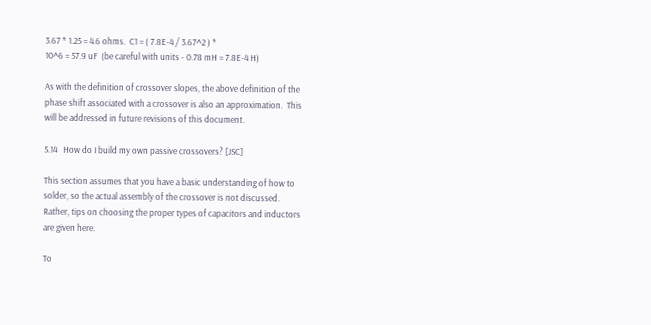3.67 * 1.25 = 4.6 ohms.  C1 = ( 7.8E-4 / 3.67^2 ) *
10^6 = 57.9 uF  (be careful with units - 0.78 mH = 7.8E-4 H)

As with the definition of crossover slopes, the above definition of the
phase shift associated with a crossover is also an approximation.  This
will be addressed in future revisions of this document.

5.14   How do I build my own passive crossovers? [JSC]

This section assumes that you have a basic understanding of how to
solder, so the actual assembly of the crossover is not discussed.
Rather, tips on choosing the proper types of capacitors and inductors
are given here.

To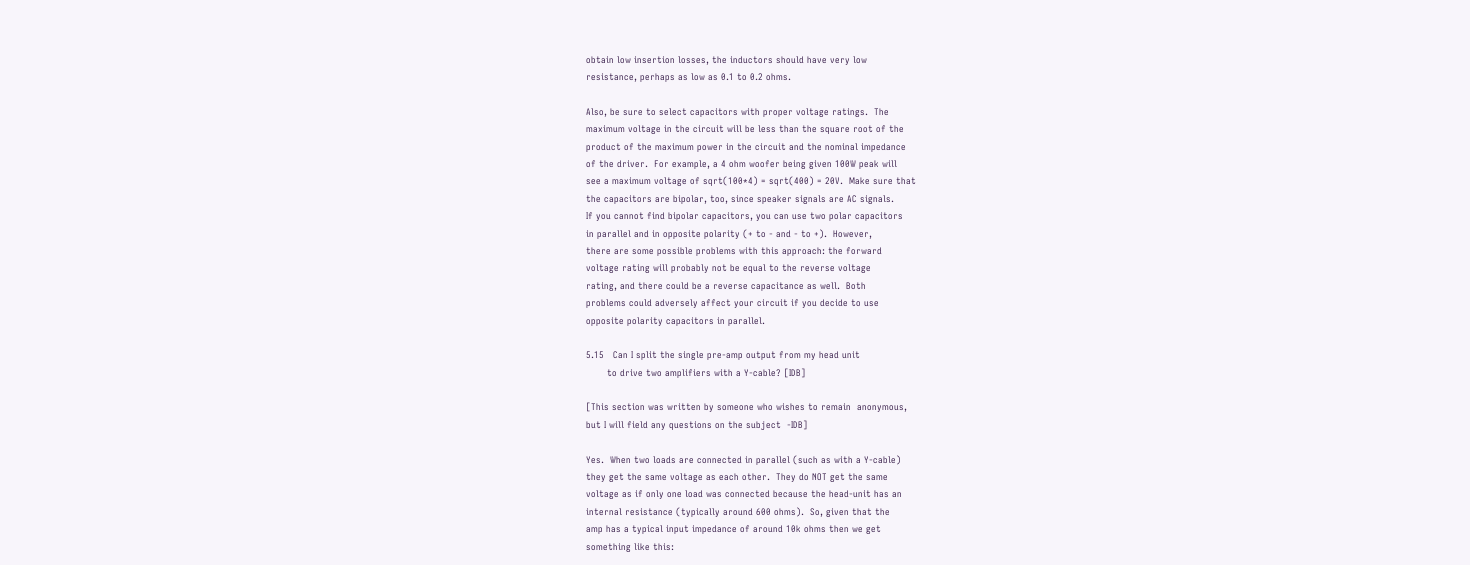obtain low insertion losses, the inductors should have very low
resistance, perhaps as low as 0.1 to 0.2 ohms.

Also, be sure to select capacitors with proper voltage ratings.  The
maximum voltage in the circuit will be less than the square root of the
product of the maximum power in the circuit and the nominal impedance
of the driver.  For example, a 4 ohm woofer being given 100W peak will
see a maximum voltage of sqrt(100*4) = sqrt(400) = 20V.  Make sure that
the capacitors are bipolar, too, since speaker signals are AC signals.
If you cannot find bipolar capacitors, you can use two polar capacitors
in parallel and in opposite polarity (+ to - and - to +).  However,
there are some possible problems with this approach: the forward
voltage rating will probably not be equal to the reverse voltage
rating, and there could be a reverse capacitance as well.  Both
problems could adversely affect your circuit if you decide to use
opposite polarity capacitors in parallel.

5.15   Can I split the single pre-amp output from my head unit
       to drive two amplifiers with a Y-cable? [IDB]

[This section was written by someone who wishes to remain  anonymous,
but I will field any questions on the subject  -IDB]

Yes.  When two loads are connected in parallel (such as with a Y-cable)
they get the same voltage as each other.  They do NOT get the same
voltage as if only one load was connected because the head-unit has an
internal resistance (typically around 600 ohms).  So, given that the
amp has a typical input impedance of around 10k ohms then we get
something like this: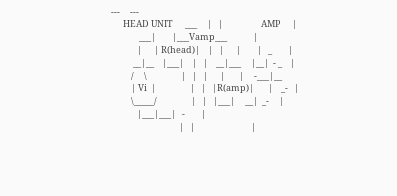---     ---
      HEAD UNIT      ___     |   |                   AMP      |
              ___|        |___Vamp___             |
             |      | R(head)|    |   |      |        |   _        |
           __|__    |___|    |   |    __|___     |__|  - _    |
          /     \                 |   |   |      |       |     -___|__
          | Vi  |                 |   |   |R(amp)|       |    _-   |
          \_____/                 |   |   |___|     __|  _-     |
             |___|___|   -        |
                                  |   |                            |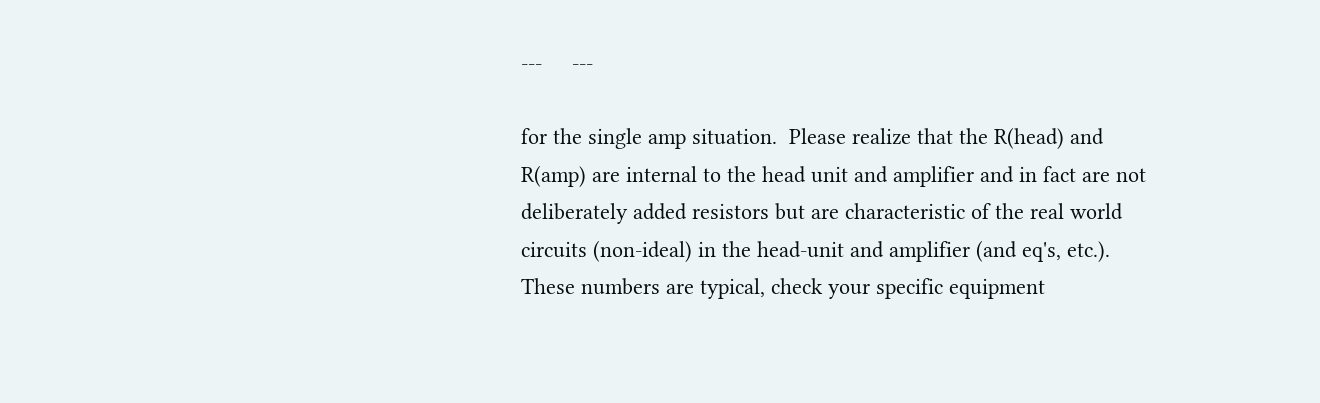---     ---

for the single amp situation.  Please realize that the R(head) and
R(amp) are internal to the head unit and amplifier and in fact are not
deliberately added resistors but are characteristic of the real world
circuits (non-ideal) in the head-unit and amplifier (and eq's, etc.).
These numbers are typical, check your specific equipment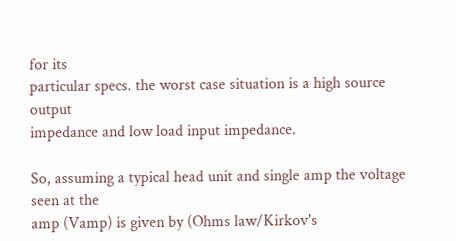for its
particular specs. the worst case situation is a high source output
impedance and low load input impedance.

So, assuming a typical head unit and single amp the voltage seen at the
amp (Vamp) is given by (Ohms law/Kirkov's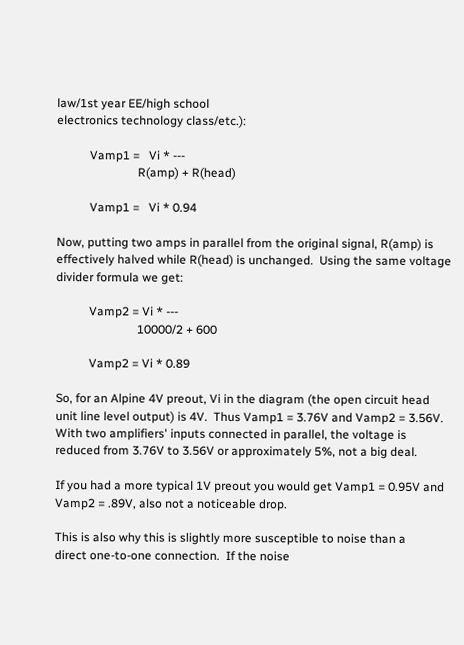law/1st year EE/high school
electronics technology class/etc.):

           Vamp1 =   Vi * ---
                           R(amp) + R(head)

           Vamp1 =   Vi * 0.94

Now, putting two amps in parallel from the original signal, R(amp) is
effectively halved while R(head) is unchanged.  Using the same voltage
divider formula we get:

           Vamp2 = Vi * ---
                           10000/2 + 600

           Vamp2 = Vi * 0.89

So, for an Alpine 4V preout, Vi in the diagram (the open circuit head
unit line level output) is 4V.  Thus Vamp1 = 3.76V and Vamp2 = 3.56V.
With two amplifiers' inputs connected in parallel, the voltage is
reduced from 3.76V to 3.56V or approximately 5%, not a big deal.

If you had a more typical 1V preout you would get Vamp1 = 0.95V and
Vamp2 = .89V, also not a noticeable drop.

This is also why this is slightly more susceptible to noise than a
direct one-to-one connection.  If the noise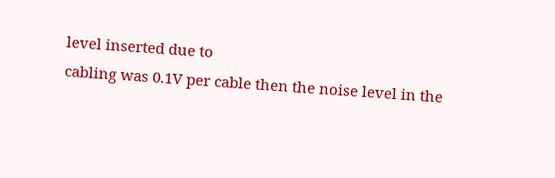level inserted due to
cabling was 0.1V per cable then the noise level in the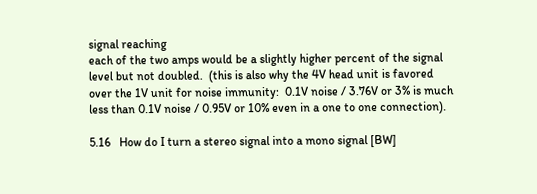signal reaching
each of the two amps would be a slightly higher percent of the signal
level but not doubled.  (this is also why the 4V head unit is favored
over the 1V unit for noise immunity:  0.1V noise / 3.76V or 3% is much
less than 0.1V noise / 0.95V or 10% even in a one to one connection).

5.16   How do I turn a stereo signal into a mono signal [BW]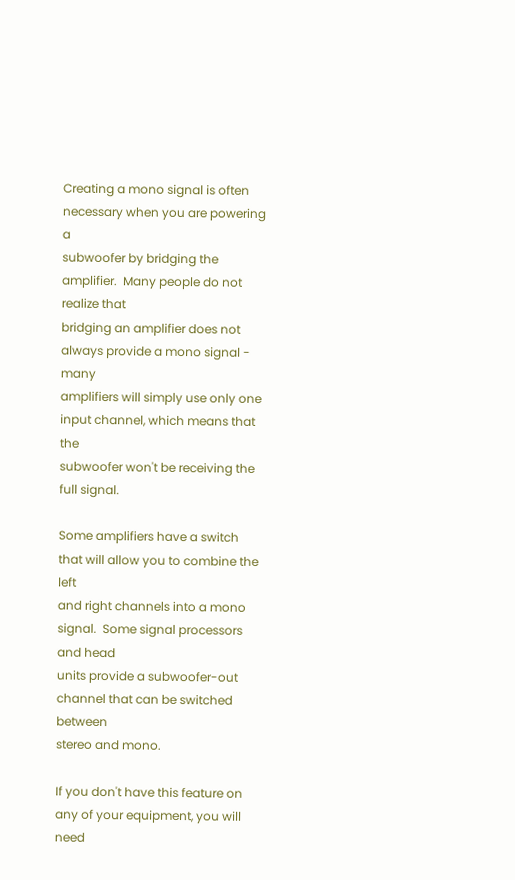Creating a mono signal is often necessary when you are powering a
subwoofer by bridging the amplifier.  Many people do not realize that
bridging an amplifier does not always provide a mono signal - many
amplifiers will simply use only one input channel, which means that the
subwoofer won't be receiving the full signal.

Some amplifiers have a switch that will allow you to combine the left
and right channels into a mono signal.  Some signal processors and head
units provide a subwoofer-out channel that can be switched between
stereo and mono.

If you don't have this feature on any of your equipment, you will need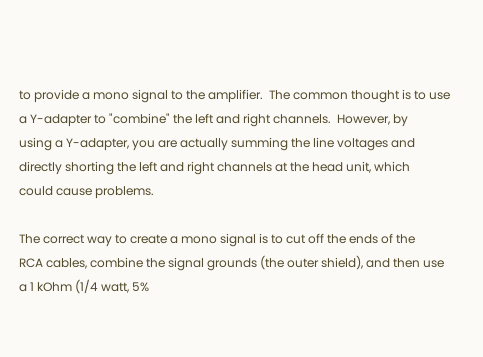to provide a mono signal to the amplifier.  The common thought is to use
a Y-adapter to "combine" the left and right channels.  However, by
using a Y-adapter, you are actually summing the line voltages and
directly shorting the left and right channels at the head unit, which
could cause problems.

The correct way to create a mono signal is to cut off the ends of the
RCA cables, combine the signal grounds (the outer shield), and then use
a 1 kOhm (1/4 watt, 5%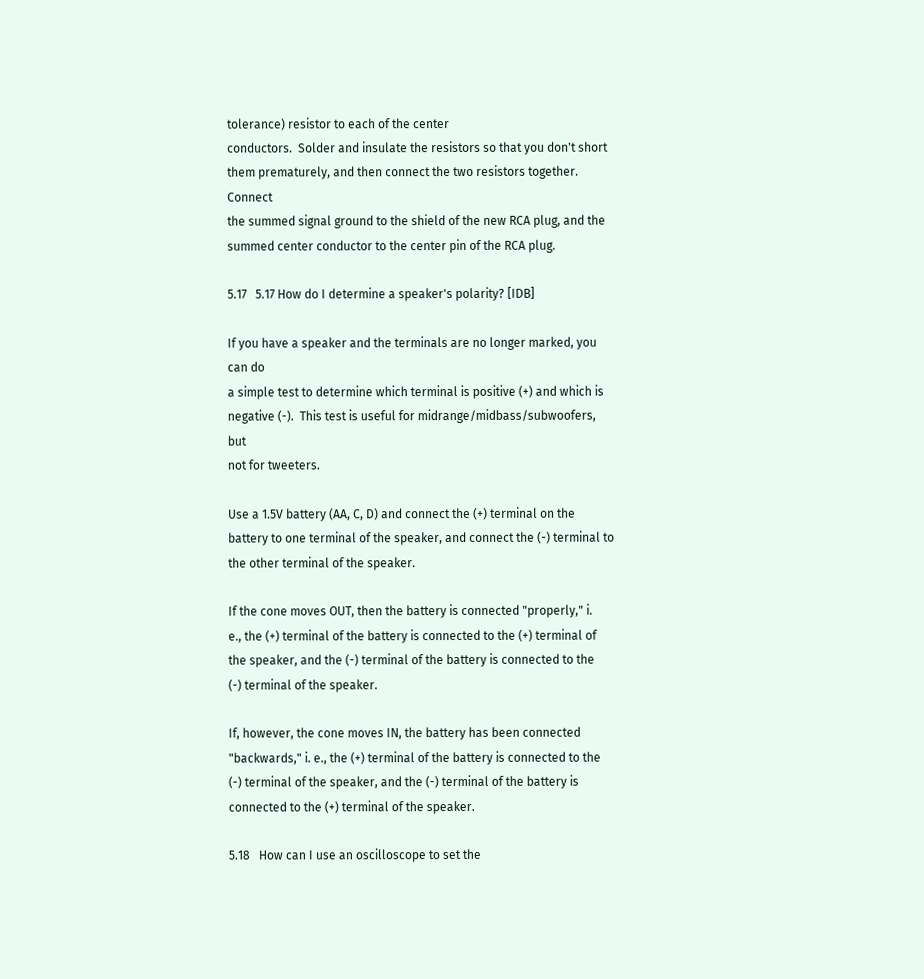tolerance) resistor to each of the center
conductors.  Solder and insulate the resistors so that you don't short
them prematurely, and then connect the two resistors together.  Connect
the summed signal ground to the shield of the new RCA plug, and the
summed center conductor to the center pin of the RCA plug.

5.17   5.17 How do I determine a speaker's polarity? [IDB]

If you have a speaker and the terminals are no longer marked, you can do
a simple test to determine which terminal is positive (+) and which is
negative (-).  This test is useful for midrange/midbass/subwoofers, but
not for tweeters.

Use a 1.5V battery (AA, C, D) and connect the (+) terminal on the
battery to one terminal of the speaker, and connect the (-) terminal to
the other terminal of the speaker.

If the cone moves OUT, then the battery is connected "properly," i.
e., the (+) terminal of the battery is connected to the (+) terminal of
the speaker, and the (-) terminal of the battery is connected to the
(-) terminal of the speaker.

If, however, the cone moves IN, the battery has been connected
"backwards," i. e., the (+) terminal of the battery is connected to the
(-) terminal of the speaker, and the (-) terminal of the battery is
connected to the (+) terminal of the speaker.

5.18   How can I use an oscilloscope to set the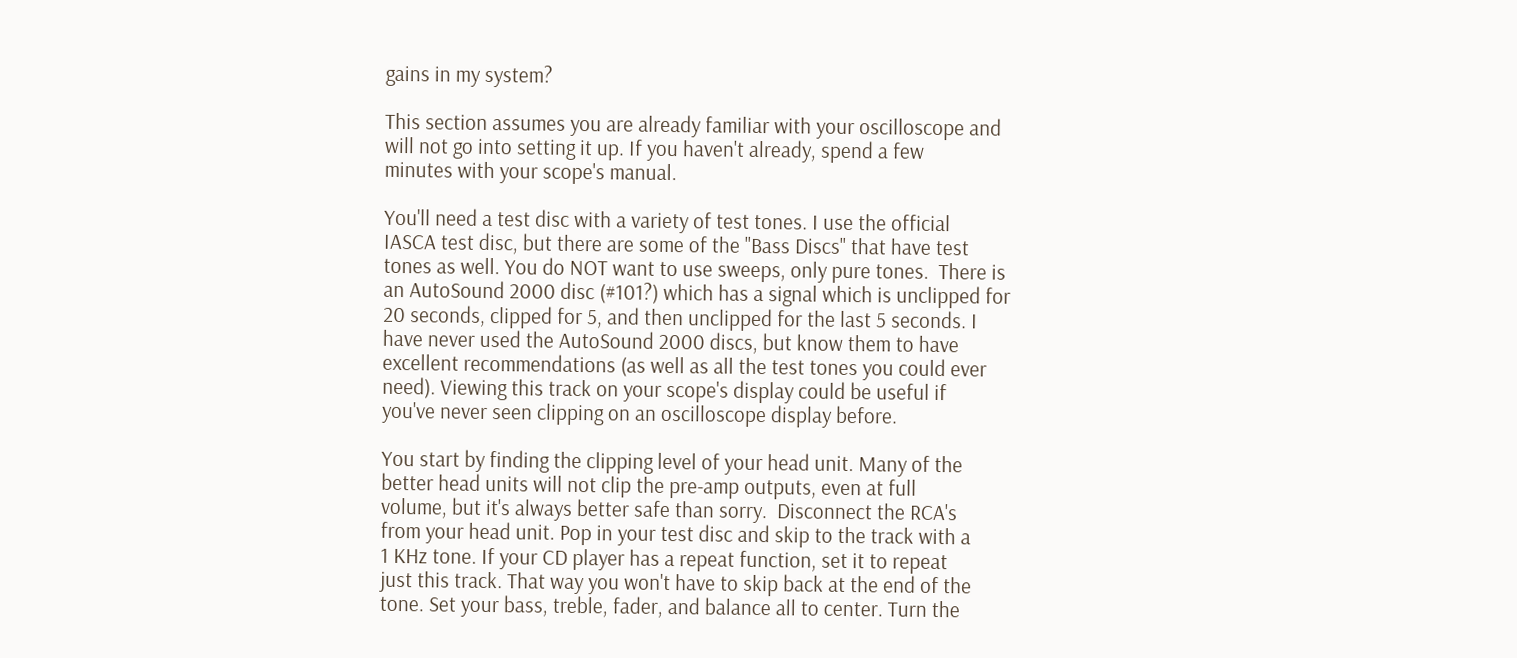gains in my system?

This section assumes you are already familiar with your oscilloscope and
will not go into setting it up. If you haven't already, spend a few
minutes with your scope's manual.

You'll need a test disc with a variety of test tones. I use the official
IASCA test disc, but there are some of the "Bass Discs" that have test
tones as well. You do NOT want to use sweeps, only pure tones.  There is
an AutoSound 2000 disc (#101?) which has a signal which is unclipped for
20 seconds, clipped for 5, and then unclipped for the last 5 seconds. I
have never used the AutoSound 2000 discs, but know them to have
excellent recommendations (as well as all the test tones you could ever
need). Viewing this track on your scope's display could be useful if
you've never seen clipping on an oscilloscope display before.

You start by finding the clipping level of your head unit. Many of the
better head units will not clip the pre-amp outputs, even at full
volume, but it's always better safe than sorry.  Disconnect the RCA's
from your head unit. Pop in your test disc and skip to the track with a
1 KHz tone. If your CD player has a repeat function, set it to repeat
just this track. That way you won't have to skip back at the end of the
tone. Set your bass, treble, fader, and balance all to center. Turn the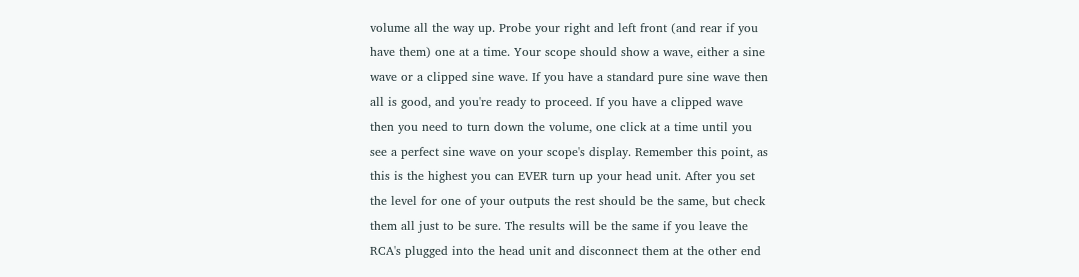volume all the way up. Probe your right and left front (and rear if you
have them) one at a time. Your scope should show a wave, either a sine
wave or a clipped sine wave. If you have a standard pure sine wave then
all is good, and you're ready to proceed. If you have a clipped wave
then you need to turn down the volume, one click at a time until you
see a perfect sine wave on your scope's display. Remember this point, as
this is the highest you can EVER turn up your head unit. After you set
the level for one of your outputs the rest should be the same, but check
them all just to be sure. The results will be the same if you leave the
RCA's plugged into the head unit and disconnect them at the other end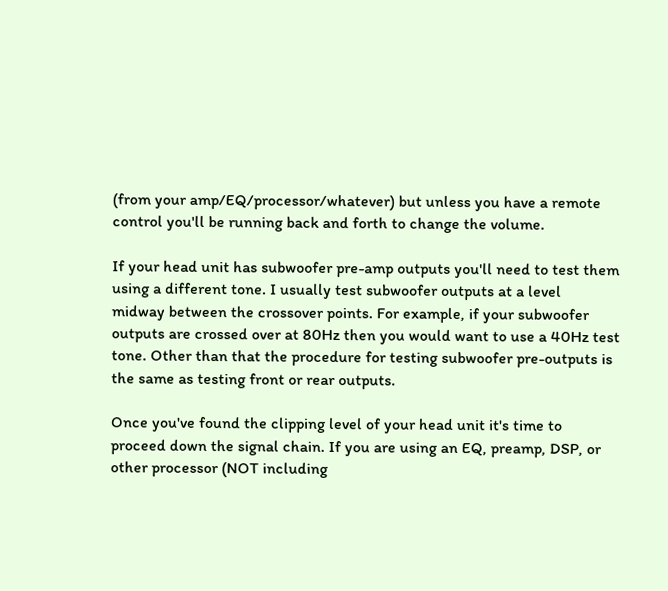(from your amp/EQ/processor/whatever) but unless you have a remote
control you'll be running back and forth to change the volume.

If your head unit has subwoofer pre-amp outputs you'll need to test them
using a different tone. I usually test subwoofer outputs at a level
midway between the crossover points. For example, if your subwoofer
outputs are crossed over at 80Hz then you would want to use a 40Hz test
tone. Other than that the procedure for testing subwoofer pre-outputs is
the same as testing front or rear outputs.

Once you've found the clipping level of your head unit it's time to
proceed down the signal chain. If you are using an EQ, preamp, DSP, or
other processor (NOT including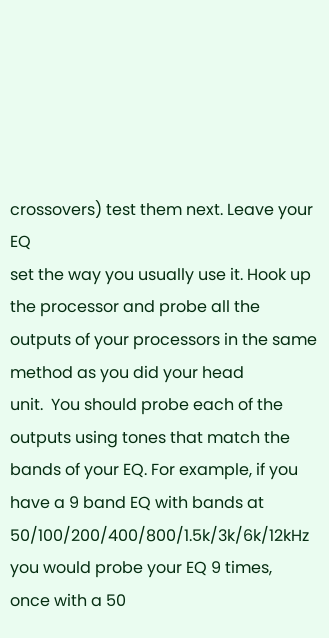crossovers) test them next. Leave your EQ
set the way you usually use it. Hook up the processor and probe all the
outputs of your processors in the same method as you did your head
unit.  You should probe each of the outputs using tones that match the
bands of your EQ. For example, if you have a 9 band EQ with bands at
50/100/200/400/800/1.5k/3k/6k/12kHz you would probe your EQ 9 times,
once with a 50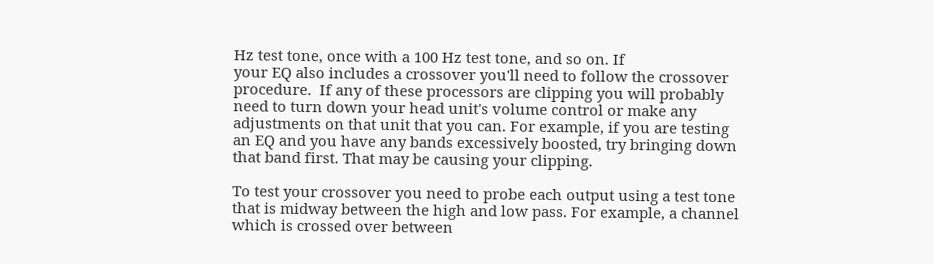Hz test tone, once with a 100 Hz test tone, and so on. If
your EQ also includes a crossover you'll need to follow the crossover
procedure.  If any of these processors are clipping you will probably
need to turn down your head unit's volume control or make any
adjustments on that unit that you can. For example, if you are testing
an EQ and you have any bands excessively boosted, try bringing down
that band first. That may be causing your clipping.

To test your crossover you need to probe each output using a test tone
that is midway between the high and low pass. For example, a channel
which is crossed over between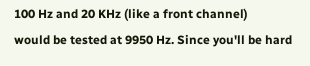100 Hz and 20 KHz (like a front channel)
would be tested at 9950 Hz. Since you'll be hard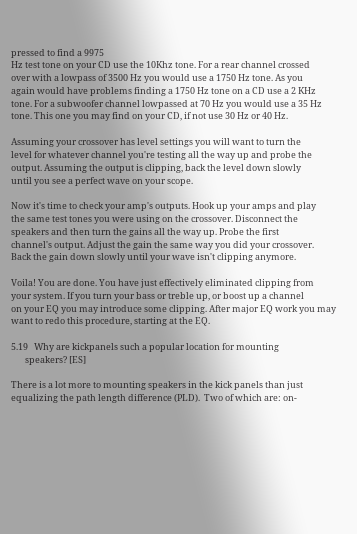pressed to find a 9975
Hz test tone on your CD use the 10Khz tone. For a rear channel crossed
over with a lowpass of 3500 Hz you would use a 1750 Hz tone. As you
again would have problems finding a 1750 Hz tone on a CD use a 2 KHz
tone. For a subwoofer channel lowpassed at 70 Hz you would use a 35 Hz
tone. This one you may find on your CD, if not use 30 Hz or 40 Hz.

Assuming your crossover has level settings you will want to turn the
level for whatever channel you're testing all the way up and probe the
output. Assuming the output is clipping, back the level down slowly
until you see a perfect wave on your scope.

Now it's time to check your amp's outputs. Hook up your amps and play
the same test tones you were using on the crossover. Disconnect the
speakers and then turn the gains all the way up. Probe the first
channel's output. Adjust the gain the same way you did your crossover.
Back the gain down slowly until your wave isn't clipping anymore.

Voila! You are done. You have just effectively eliminated clipping from
your system. If you turn your bass or treble up, or boost up a channel
on your EQ you may introduce some clipping. After major EQ work you may
want to redo this procedure, starting at the EQ.

5.19   Why are kickpanels such a popular location for mounting
       speakers? [ES]

There is a lot more to mounting speakers in the kick panels than just
equalizing the path length difference (PLD).  Two of which are: on-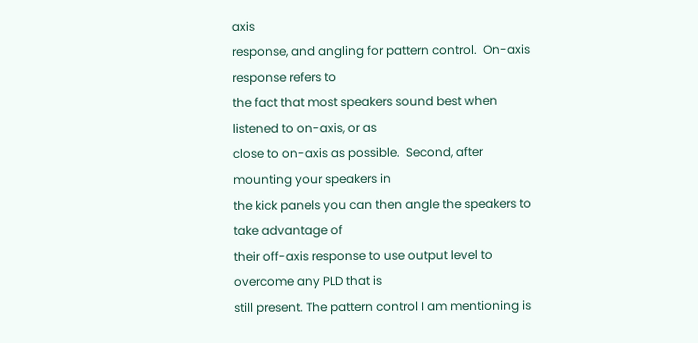axis
response, and angling for pattern control.  On-axis response refers to
the fact that most speakers sound best when listened to on-axis, or as
close to on-axis as possible.  Second, after mounting your speakers in
the kick panels you can then angle the speakers to take advantage of
their off-axis response to use output level to overcome any PLD that is
still present. The pattern control I am mentioning is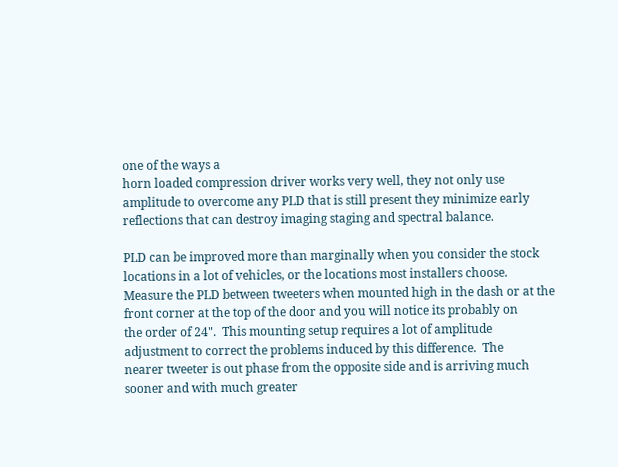one of the ways a
horn loaded compression driver works very well, they not only use
amplitude to overcome any PLD that is still present they minimize early
reflections that can destroy imaging staging and spectral balance.

PLD can be improved more than marginally when you consider the stock
locations in a lot of vehicles, or the locations most installers choose.
Measure the PLD between tweeters when mounted high in the dash or at the
front corner at the top of the door and you will notice its probably on
the order of 24".  This mounting setup requires a lot of amplitude
adjustment to correct the problems induced by this difference.  The
nearer tweeter is out phase from the opposite side and is arriving much
sooner and with much greater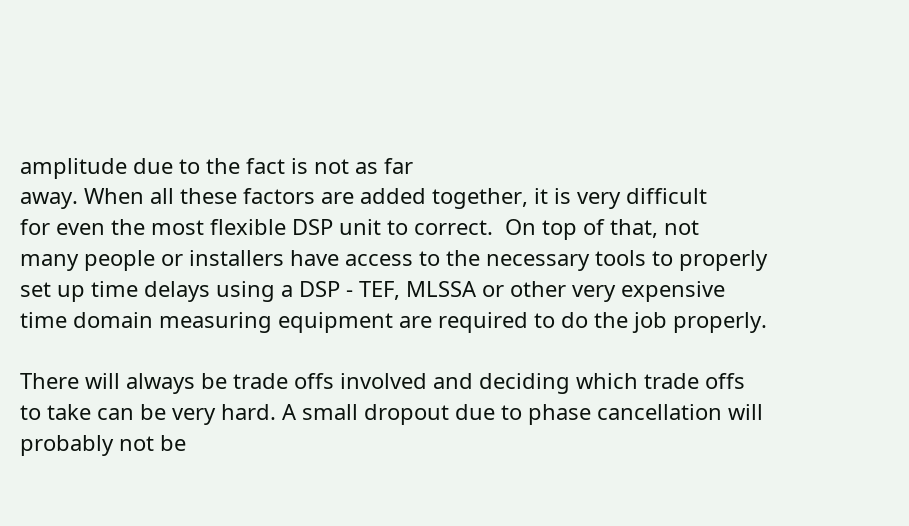amplitude due to the fact is not as far
away. When all these factors are added together, it is very difficult
for even the most flexible DSP unit to correct.  On top of that, not
many people or installers have access to the necessary tools to properly
set up time delays using a DSP - TEF, MLSSA or other very expensive
time domain measuring equipment are required to do the job properly.

There will always be trade offs involved and deciding which trade offs
to take can be very hard. A small dropout due to phase cancellation will
probably not be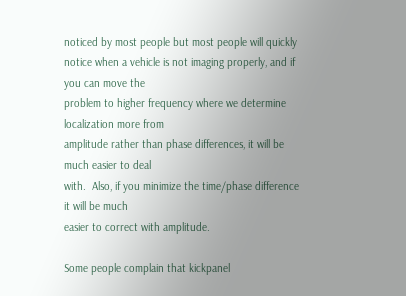noticed by most people but most people will quickly
notice when a vehicle is not imaging properly, and if you can move the
problem to higher frequency where we determine localization more from
amplitude rather than phase differences, it will be much easier to deal
with.  Also, if you minimize the time/phase difference it will be much
easier to correct with amplitude.

Some people complain that kickpanel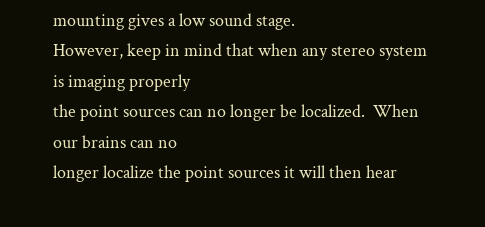mounting gives a low sound stage.
However, keep in mind that when any stereo system is imaging properly
the point sources can no longer be localized.  When our brains can no
longer localize the point sources it will then hear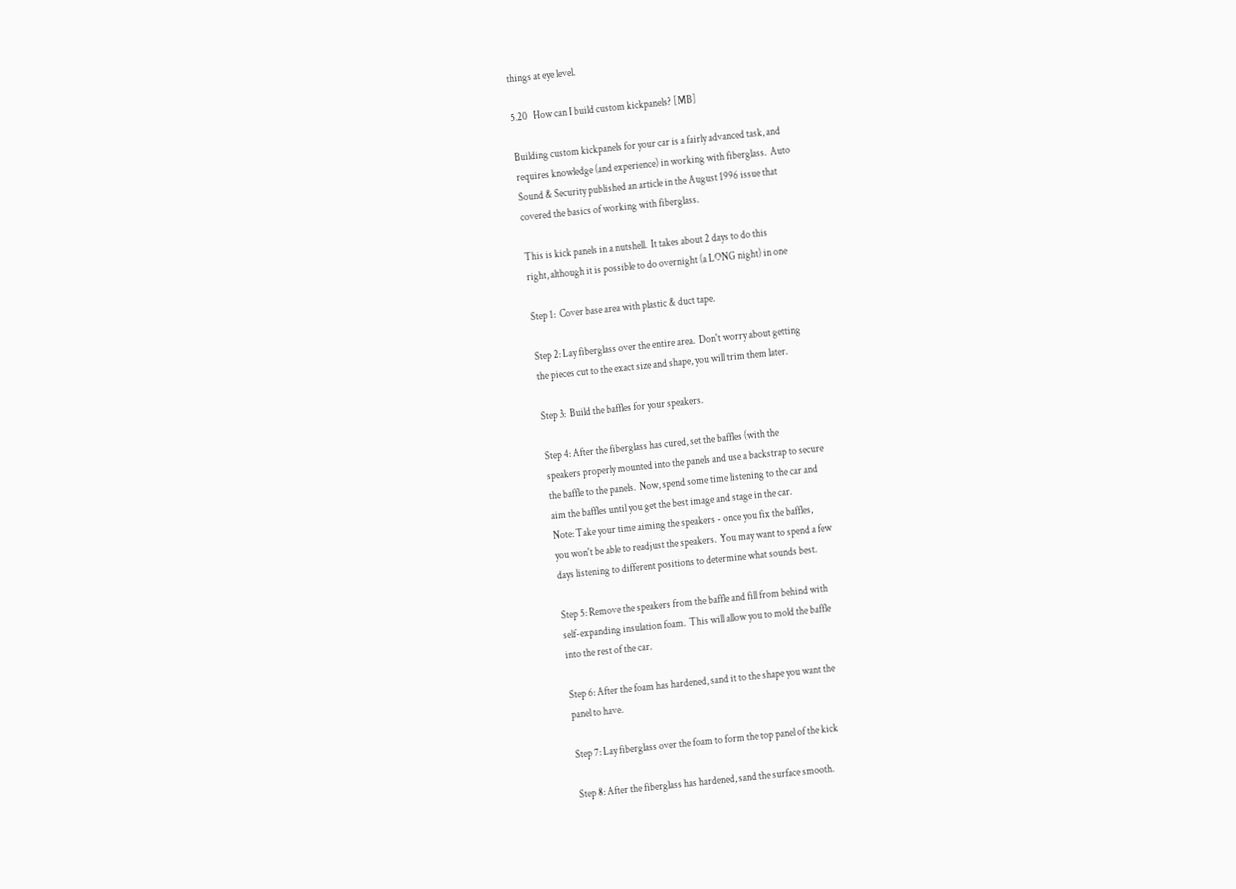things at eye level.

5.20   How can I build custom kickpanels? [MB]

Building custom kickpanels for your car is a fairly advanced task, and
requires knowledge (and experience) in working with fiberglass.  Auto
Sound & Security published an article in the August 1996 issue that
covered the basics of working with fiberglass.

This is kick panels in a nutshell.  It takes about 2 days to do this
right, although it is possible to do overnight (a LONG night) in one

Step 1:  Cover base area with plastic & duct tape.

Step 2: Lay fiberglass over the entire area.  Don't worry about getting
the pieces cut to the exact size and shape, you will trim them later.

Step 3:  Build the baffles for your speakers.

Step 4: After the fiberglass has cured, set the baffles (with the
speakers properly mounted into the panels and use a backstrap to secure
the baffle to the panels.  Now, spend some time listening to the car and
aim the baffles until you get the best image and stage in the car.
Note: Take your time aiming the speakers - once you fix the baffles,
you won't be able to readjust the speakers.  You may want to spend a few
days listening to different positions to determine what sounds best.

Step 5: Remove the speakers from the baffle and fill from behind with
self-expanding insulation foam.  This will allow you to mold the baffle
into the rest of the car.

Step 6: After the foam has hardened, sand it to the shape you want the
panel to have.

Step 7: Lay fiberglass over the foam to form the top panel of the kick

Step 8: After the fiberglass has hardened, sand the surface smooth.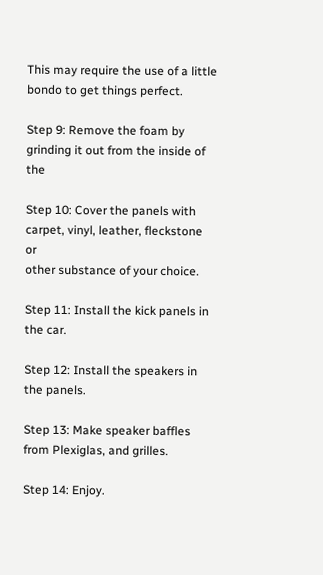This may require the use of a little bondo to get things perfect.

Step 9: Remove the foam by grinding it out from the inside of the

Step 10: Cover the panels with carpet, vinyl, leather, fleckstone or
other substance of your choice.

Step 11: Install the kick panels in the car.

Step 12: Install the speakers in the panels.

Step 13: Make speaker baffles from Plexiglas, and grilles.

Step 14: Enjoy.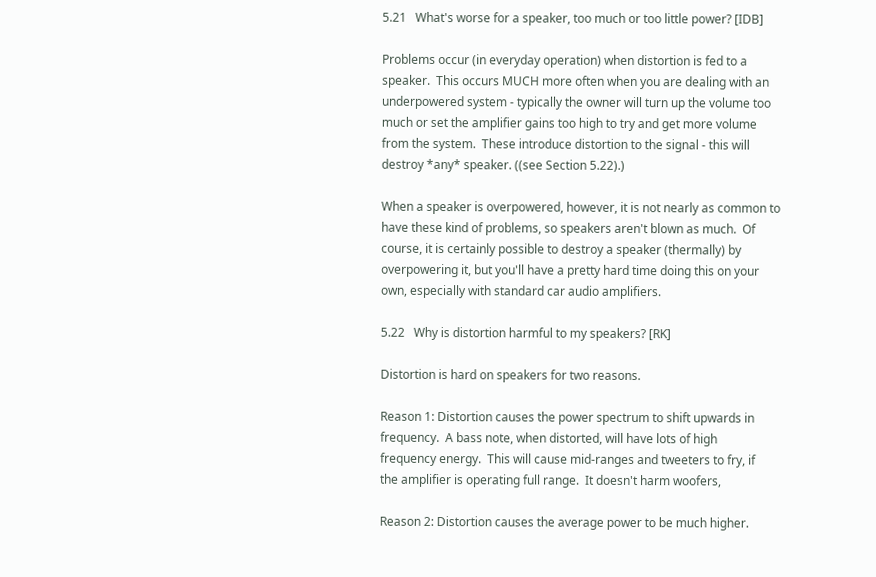5.21   What's worse for a speaker, too much or too little power? [IDB]

Problems occur (in everyday operation) when distortion is fed to a
speaker.  This occurs MUCH more often when you are dealing with an
underpowered system - typically the owner will turn up the volume too
much or set the amplifier gains too high to try and get more volume
from the system.  These introduce distortion to the signal - this will
destroy *any* speaker. ((see Section 5.22).)

When a speaker is overpowered, however, it is not nearly as common to
have these kind of problems, so speakers aren't blown as much.  Of
course, it is certainly possible to destroy a speaker (thermally) by
overpowering it, but you'll have a pretty hard time doing this on your
own, especially with standard car audio amplifiers.

5.22   Why is distortion harmful to my speakers? [RK]

Distortion is hard on speakers for two reasons.

Reason 1: Distortion causes the power spectrum to shift upwards in
frequency.  A bass note, when distorted, will have lots of high
frequency energy.  This will cause mid-ranges and tweeters to fry, if
the amplifier is operating full range.  It doesn't harm woofers,

Reason 2: Distortion causes the average power to be much higher.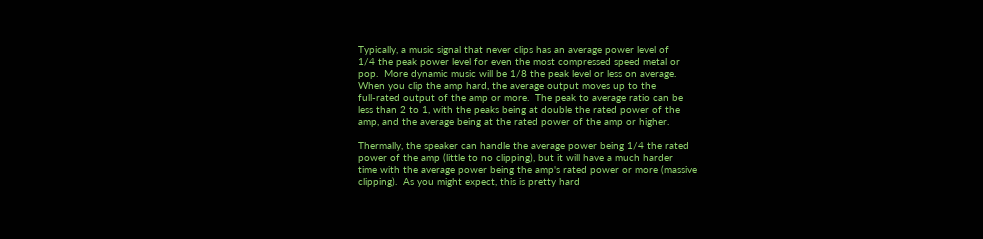Typically, a music signal that never clips has an average power level of
1/4 the peak power level for even the most compressed speed metal or
pop.  More dynamic music will be 1/8 the peak level or less on average.
When you clip the amp hard, the average output moves up to the
full-rated output of the amp or more.  The peak to average ratio can be
less than 2 to 1, with the peaks being at double the rated power of the
amp, and the average being at the rated power of the amp or higher.

Thermally, the speaker can handle the average power being 1/4 the rated
power of the amp (little to no clipping), but it will have a much harder
time with the average power being the amp's rated power or more (massive
clipping).  As you might expect, this is pretty hard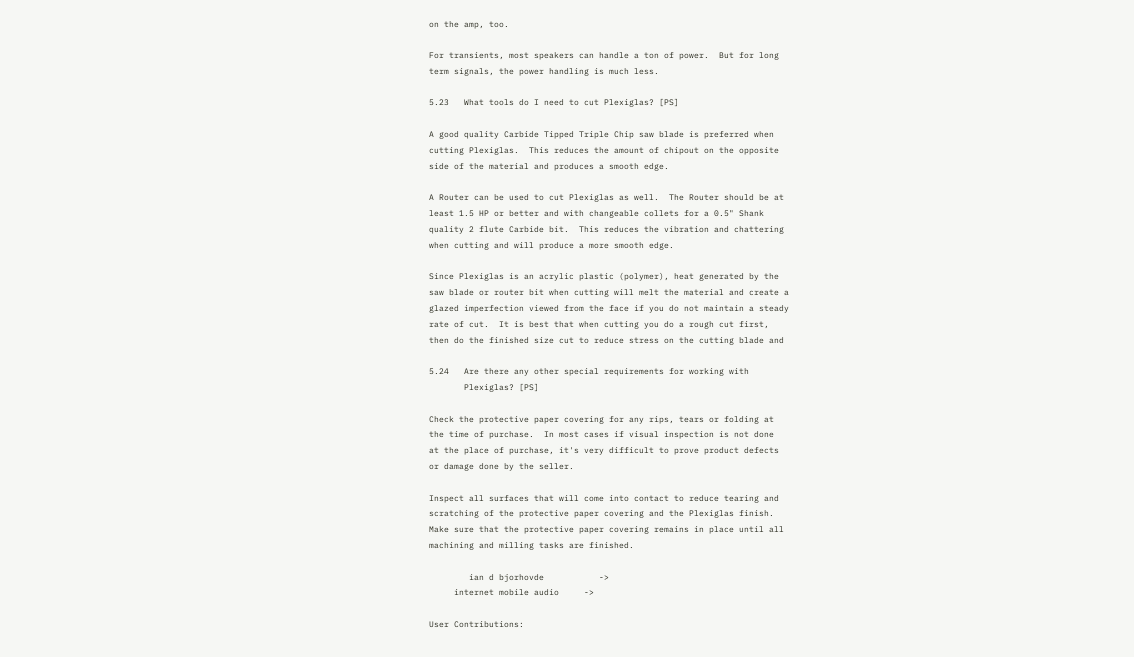on the amp, too.

For transients, most speakers can handle a ton of power.  But for long
term signals, the power handling is much less.

5.23   What tools do I need to cut Plexiglas? [PS]

A good quality Carbide Tipped Triple Chip saw blade is preferred when
cutting Plexiglas.  This reduces the amount of chipout on the opposite
side of the material and produces a smooth edge.

A Router can be used to cut Plexiglas as well.  The Router should be at
least 1.5 HP or better and with changeable collets for a 0.5" Shank
quality 2 flute Carbide bit.  This reduces the vibration and chattering
when cutting and will produce a more smooth edge.

Since Plexiglas is an acrylic plastic (polymer), heat generated by the
saw blade or router bit when cutting will melt the material and create a
glazed imperfection viewed from the face if you do not maintain a steady
rate of cut.  It is best that when cutting you do a rough cut first,
then do the finished size cut to reduce stress on the cutting blade and

5.24   Are there any other special requirements for working with
       Plexiglas? [PS]

Check the protective paper covering for any rips, tears or folding at
the time of purchase.  In most cases if visual inspection is not done
at the place of purchase, it's very difficult to prove product defects
or damage done by the seller.

Inspect all surfaces that will come into contact to reduce tearing and
scratching of the protective paper covering and the Plexiglas finish.
Make sure that the protective paper covering remains in place until all
machining and milling tasks are finished.

        ian d bjorhovde           ->
     internet mobile audio     ->

User Contributions: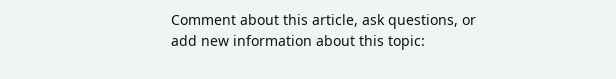Comment about this article, ask questions, or add new information about this topic: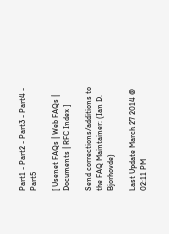Part1 - Part2 - Part3 - Part4 - Part5

[ Usenet FAQs | Web FAQs | Documents | RFC Index ]

Send corrections/additions to the FAQ Maintainer: (Ian D. Bjorhovde)

Last Update March 27 2014 @ 02:11 PM